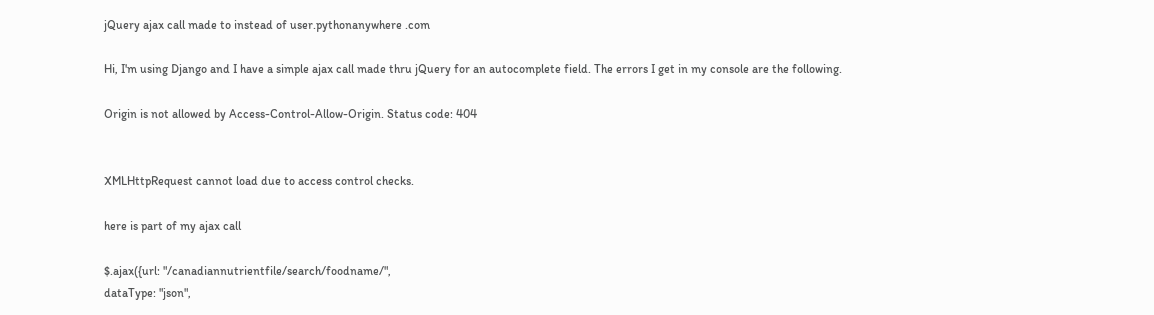jQuery ajax call made to instead of user.pythonanywhere .com

Hi, I'm using Django and I have a simple ajax call made thru jQuery for an autocomplete field. The errors I get in my console are the following.

Origin is not allowed by Access-Control-Allow-Origin. Status code: 404


XMLHttpRequest cannot load due to access control checks.

here is part of my ajax call

$.ajax({url: "/canadiannutrientfile/search/foodname/",
dataType: "json",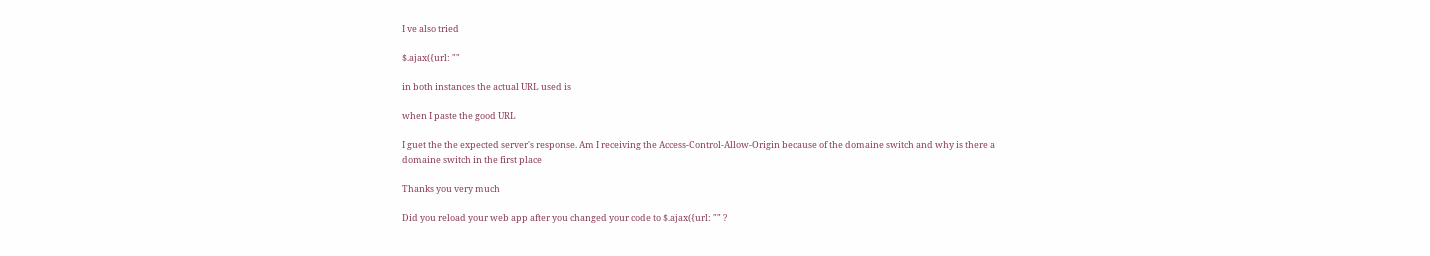I ve also tried

$.ajax({url: ""

in both instances the actual URL used is

when I paste the good URL

I guet the the expected server's response. Am I receiving the Access-Control-Allow-Origin because of the domaine switch and why is there a domaine switch in the first place

Thanks you very much

Did you reload your web app after you changed your code to $.ajax({url: "" ?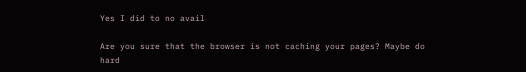Yes I did to no avail

Are you sure that the browser is not caching your pages? Maybe do hard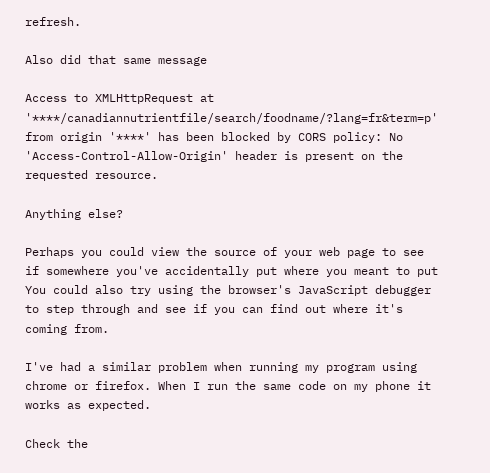refresh.

Also did that same message

Access to XMLHttpRequest at '****/canadiannutrientfile/search/foodname/?lang=fr&term=p' from origin '****' has been blocked by CORS policy: No 'Access-Control-Allow-Origin' header is present on the requested resource.

Anything else?

Perhaps you could view the source of your web page to see if somewhere you've accidentally put where you meant to put You could also try using the browser's JavaScript debugger to step through and see if you can find out where it's coming from.

I've had a similar problem when running my program using chrome or firefox. When I run the same code on my phone it works as expected.

Check the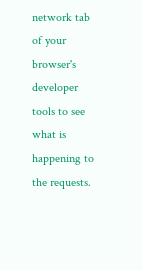network tab of your browser's developer tools to see what is happening to the requests.